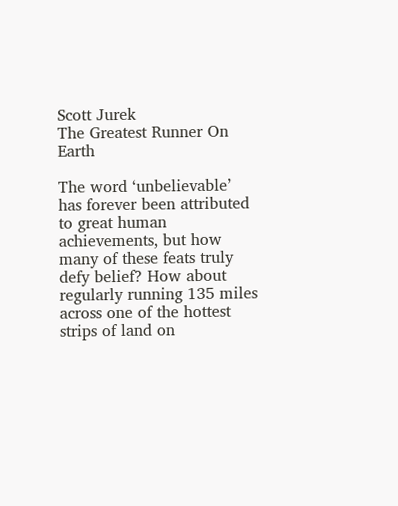Scott Jurek
The Greatest Runner On Earth

The word ‘unbelievable’ has forever been attributed to great human achievements, but how many of these feats truly defy belief? How about regularly running 135 miles across one of the hottest strips of land on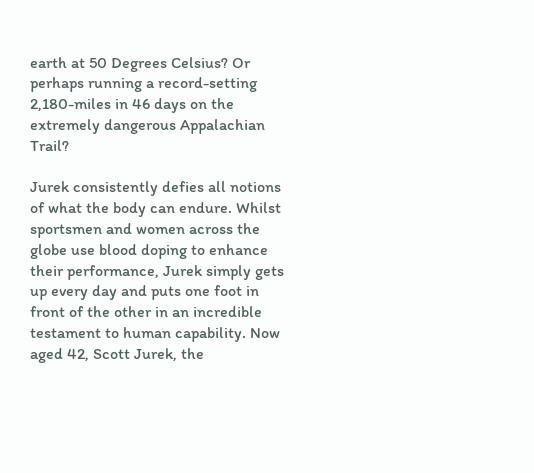earth at 50 Degrees Celsius? Or perhaps running a record-setting 2,180-miles in 46 days on the extremely dangerous Appalachian Trail?

Jurek consistently defies all notions of what the body can endure. Whilst sportsmen and women across the globe use blood doping to enhance their performance, Jurek simply gets up every day and puts one foot in front of the other in an incredible testament to human capability. Now aged 42, Scott Jurek, the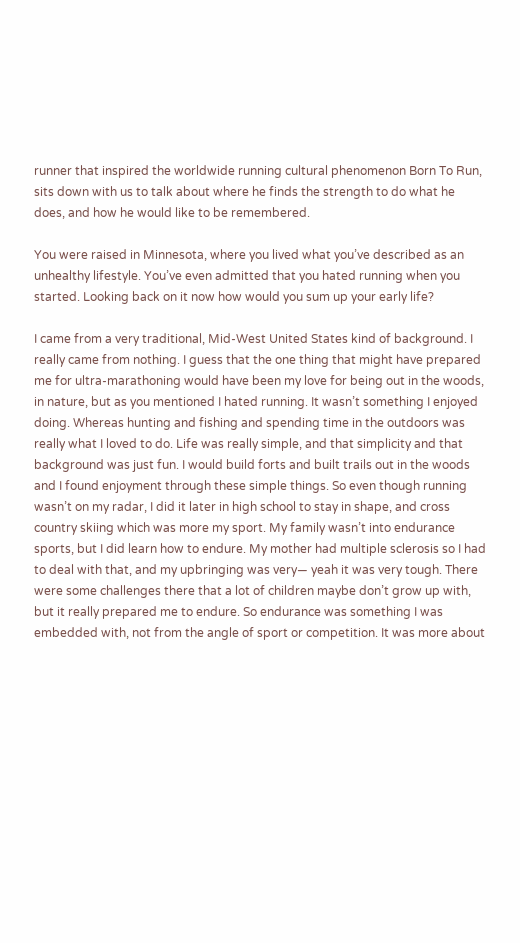runner that inspired the worldwide running cultural phenomenon Born To Run, sits down with us to talk about where he finds the strength to do what he does, and how he would like to be remembered.

You were raised in Minnesota, where you lived what you’ve described as an unhealthy lifestyle. You’ve even admitted that you hated running when you started. Looking back on it now how would you sum up your early life?

I came from a very traditional, Mid-West United States kind of background. I really came from nothing. I guess that the one thing that might have prepared me for ultra-marathoning would have been my love for being out in the woods, in nature, but as you mentioned I hated running. It wasn’t something I enjoyed doing. Whereas hunting and fishing and spending time in the outdoors was really what I loved to do. Life was really simple, and that simplicity and that background was just fun. I would build forts and built trails out in the woods and I found enjoyment through these simple things. So even though running wasn’t on my radar, I did it later in high school to stay in shape, and cross country skiing which was more my sport. My family wasn’t into endurance sports, but I did learn how to endure. My mother had multiple sclerosis so I had to deal with that, and my upbringing was very— yeah it was very tough. There were some challenges there that a lot of children maybe don’t grow up with, but it really prepared me to endure. So endurance was something I was embedded with, not from the angle of sport or competition. It was more about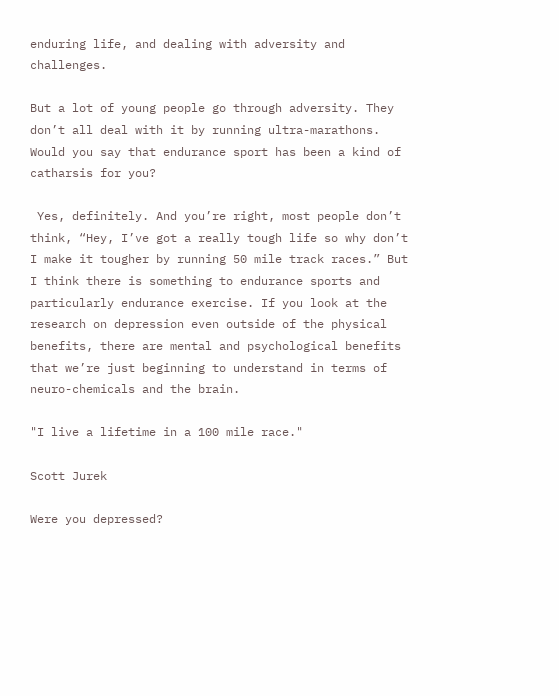enduring life, and dealing with adversity and challenges.

But a lot of young people go through adversity. They don’t all deal with it by running ultra-marathons. Would you say that endurance sport has been a kind of catharsis for you?

 Yes, definitely. And you’re right, most people don’t think, “Hey, I’ve got a really tough life so why don’t I make it tougher by running 50 mile track races.” But I think there is something to endurance sports and particularly endurance exercise. If you look at the research on depression even outside of the physical benefits, there are mental and psychological benefits that we’re just beginning to understand in terms of neuro-chemicals and the brain.

"I live a lifetime in a 100 mile race."

Scott Jurek

Were you depressed?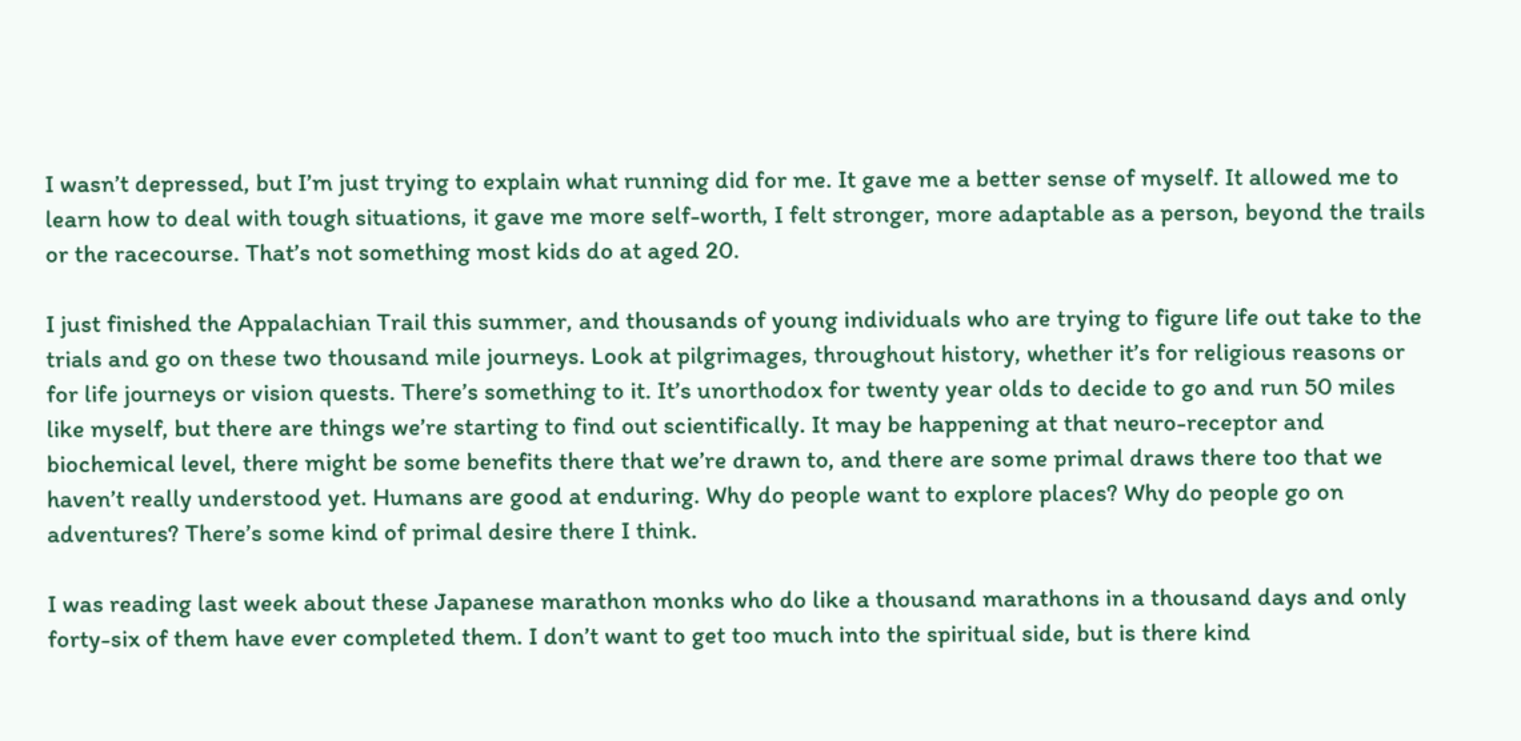I wasn’t depressed, but I’m just trying to explain what running did for me. It gave me a better sense of myself. It allowed me to learn how to deal with tough situations, it gave me more self-worth, I felt stronger, more adaptable as a person, beyond the trails or the racecourse. That’s not something most kids do at aged 20.

I just finished the Appalachian Trail this summer, and thousands of young individuals who are trying to figure life out take to the trials and go on these two thousand mile journeys. Look at pilgrimages, throughout history, whether it’s for religious reasons or for life journeys or vision quests. There’s something to it. It’s unorthodox for twenty year olds to decide to go and run 50 miles like myself, but there are things we’re starting to find out scientifically. It may be happening at that neuro-receptor and biochemical level, there might be some benefits there that we’re drawn to, and there are some primal draws there too that we haven’t really understood yet. Humans are good at enduring. Why do people want to explore places? Why do people go on adventures? There’s some kind of primal desire there I think.

I was reading last week about these Japanese marathon monks who do like a thousand marathons in a thousand days and only forty-six of them have ever completed them. I don’t want to get too much into the spiritual side, but is there kind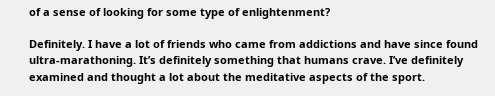of a sense of looking for some type of enlightenment?

Definitely. I have a lot of friends who came from addictions and have since found ultra-marathoning. It’s definitely something that humans crave. I’ve definitely examined and thought a lot about the meditative aspects of the sport.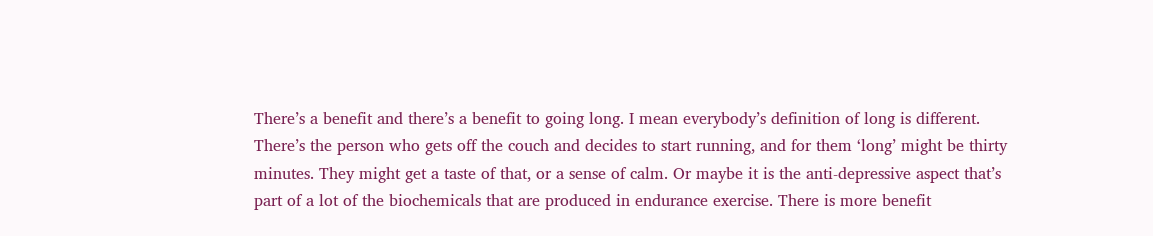There’s a benefit and there’s a benefit to going long. I mean everybody’s definition of long is different. There’s the person who gets off the couch and decides to start running, and for them ‘long’ might be thirty minutes. They might get a taste of that, or a sense of calm. Or maybe it is the anti-depressive aspect that’s part of a lot of the biochemicals that are produced in endurance exercise. There is more benefit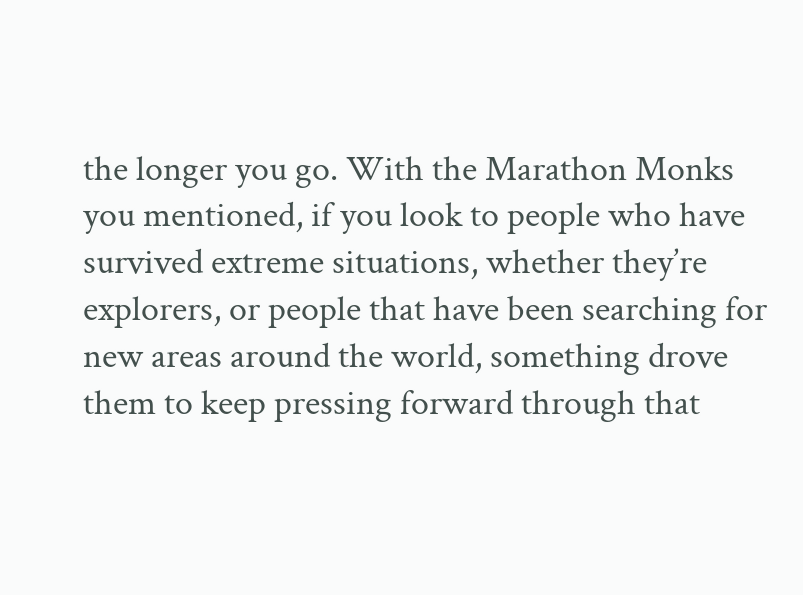the longer you go. With the Marathon Monks you mentioned, if you look to people who have survived extreme situations, whether they’re explorers, or people that have been searching for new areas around the world, something drove them to keep pressing forward through that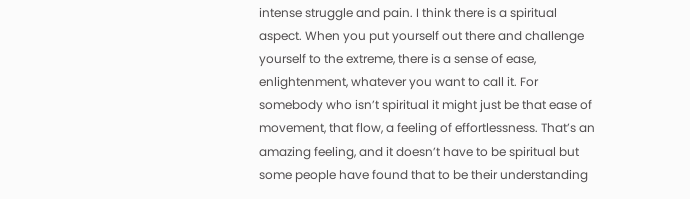intense struggle and pain. I think there is a spiritual aspect. When you put yourself out there and challenge yourself to the extreme, there is a sense of ease, enlightenment, whatever you want to call it. For somebody who isn’t spiritual it might just be that ease of movement, that flow, a feeling of effortlessness. That’s an amazing feeling, and it doesn’t have to be spiritual but some people have found that to be their understanding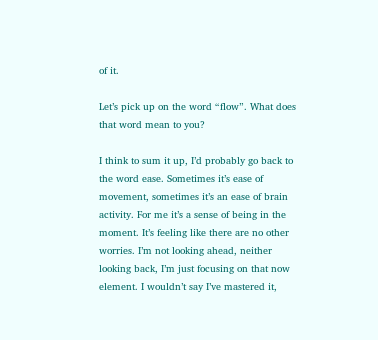of it.

Let’s pick up on the word “flow”. What does that word mean to you?

I think to sum it up, I’d probably go back to the word ease. Sometimes it’s ease of movement, sometimes it’s an ease of brain activity. For me it’s a sense of being in the moment. It’s feeling like there are no other worries. I’m not looking ahead, neither looking back, I’m just focusing on that now element. I wouldn’t say I’ve mastered it,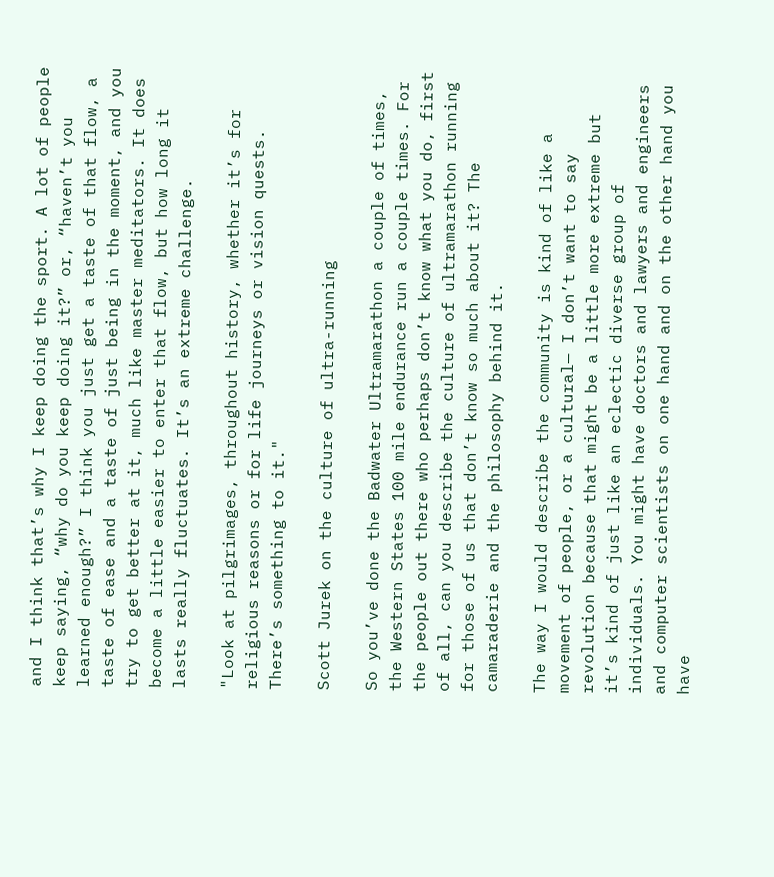and I think that’s why I keep doing the sport. A lot of people keep saying, “why do you keep doing it?” or, “haven’t you learned enough?” I think you just get a taste of that flow, a taste of ease and a taste of just being in the moment, and you try to get better at it, much like master meditators. It does become a little easier to enter that flow, but how long it lasts really fluctuates. It’s an extreme challenge.

"Look at pilgrimages, throughout history, whether it’s for religious reasons or for life journeys or vision quests. There’s something to it."

Scott Jurek on the culture of ultra-running

So you’ve done the Badwater Ultramarathon a couple of times, the Western States 100 mile endurance run a couple times. For the people out there who perhaps don’t know what you do, first of all, can you describe the culture of ultramarathon running for those of us that don’t know so much about it? The camaraderie and the philosophy behind it.

The way I would describe the community is kind of like a movement of people, or a cultural— I don’t want to say revolution because that might be a little more extreme but it’s kind of just like an eclectic diverse group of individuals. You might have doctors and lawyers and engineers and computer scientists on one hand and on the other hand you have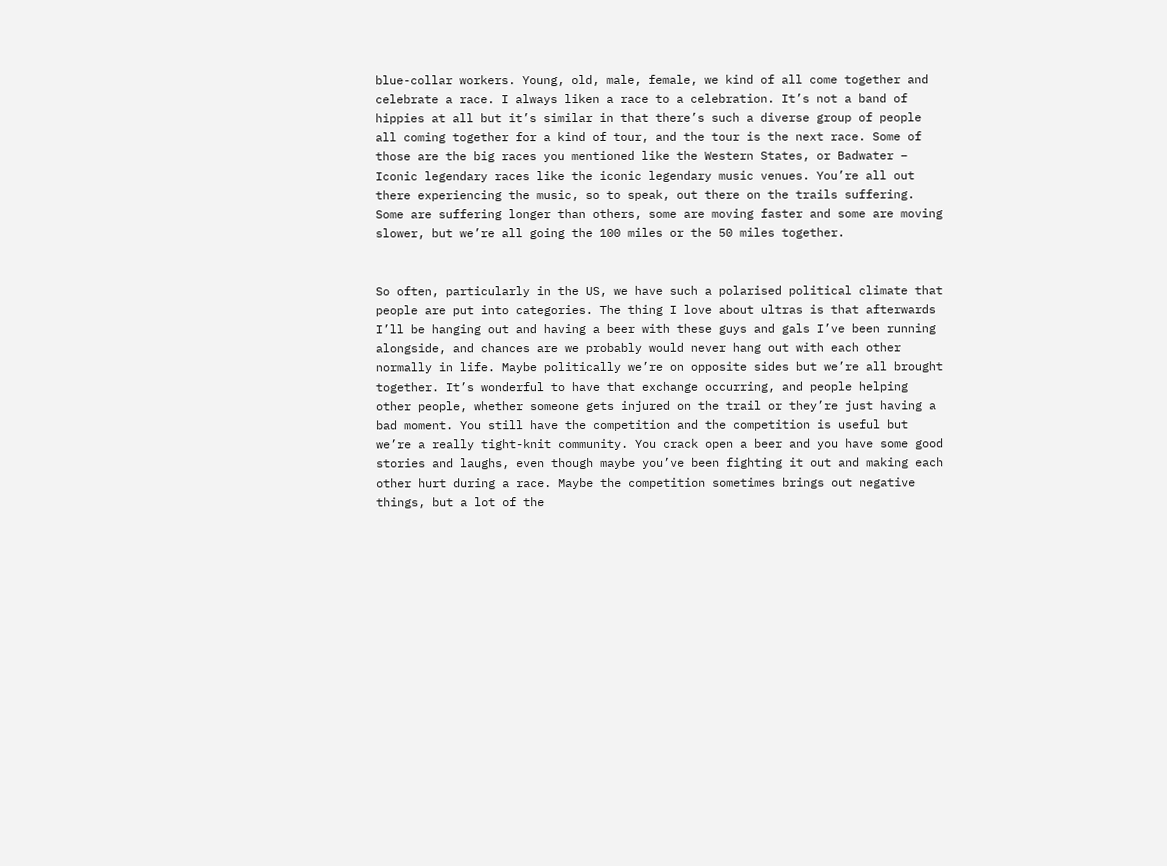blue-collar workers. Young, old, male, female, we kind of all come together and celebrate a race. I always liken a race to a celebration. It’s not a band of hippies at all but it’s similar in that there’s such a diverse group of people all coming together for a kind of tour, and the tour is the next race. Some of those are the big races you mentioned like the Western States, or Badwater – Iconic legendary races like the iconic legendary music venues. You’re all out there experiencing the music, so to speak, out there on the trails suffering. Some are suffering longer than others, some are moving faster and some are moving slower, but we’re all going the 100 miles or the 50 miles together.


So often, particularly in the US, we have such a polarised political climate that people are put into categories. The thing I love about ultras is that afterwards I’ll be hanging out and having a beer with these guys and gals I’ve been running alongside, and chances are we probably would never hang out with each other normally in life. Maybe politically we’re on opposite sides but we’re all brought together. It’s wonderful to have that exchange occurring, and people helping other people, whether someone gets injured on the trail or they’re just having a bad moment. You still have the competition and the competition is useful but we’re a really tight-knit community. You crack open a beer and you have some good stories and laughs, even though maybe you’ve been fighting it out and making each other hurt during a race. Maybe the competition sometimes brings out negative things, but a lot of the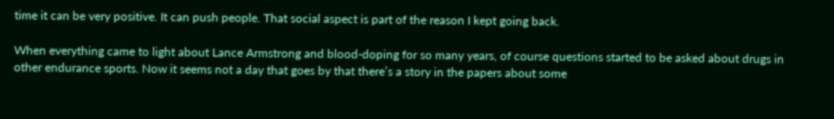time it can be very positive. It can push people. That social aspect is part of the reason I kept going back.

When everything came to light about Lance Armstrong and blood-doping for so many years, of course questions started to be asked about drugs in other endurance sports. Now it seems not a day that goes by that there’s a story in the papers about some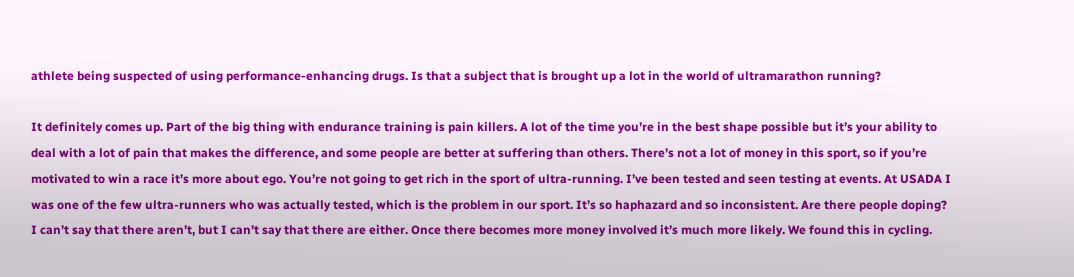athlete being suspected of using performance-enhancing drugs. Is that a subject that is brought up a lot in the world of ultramarathon running?

It definitely comes up. Part of the big thing with endurance training is pain killers. A lot of the time you’re in the best shape possible but it’s your ability to deal with a lot of pain that makes the difference, and some people are better at suffering than others. There’s not a lot of money in this sport, so if you’re motivated to win a race it’s more about ego. You’re not going to get rich in the sport of ultra-running. I’ve been tested and seen testing at events. At USADA I was one of the few ultra-runners who was actually tested, which is the problem in our sport. It’s so haphazard and so inconsistent. Are there people doping? I can’t say that there aren’t, but I can’t say that there are either. Once there becomes more money involved it’s much more likely. We found this in cycling.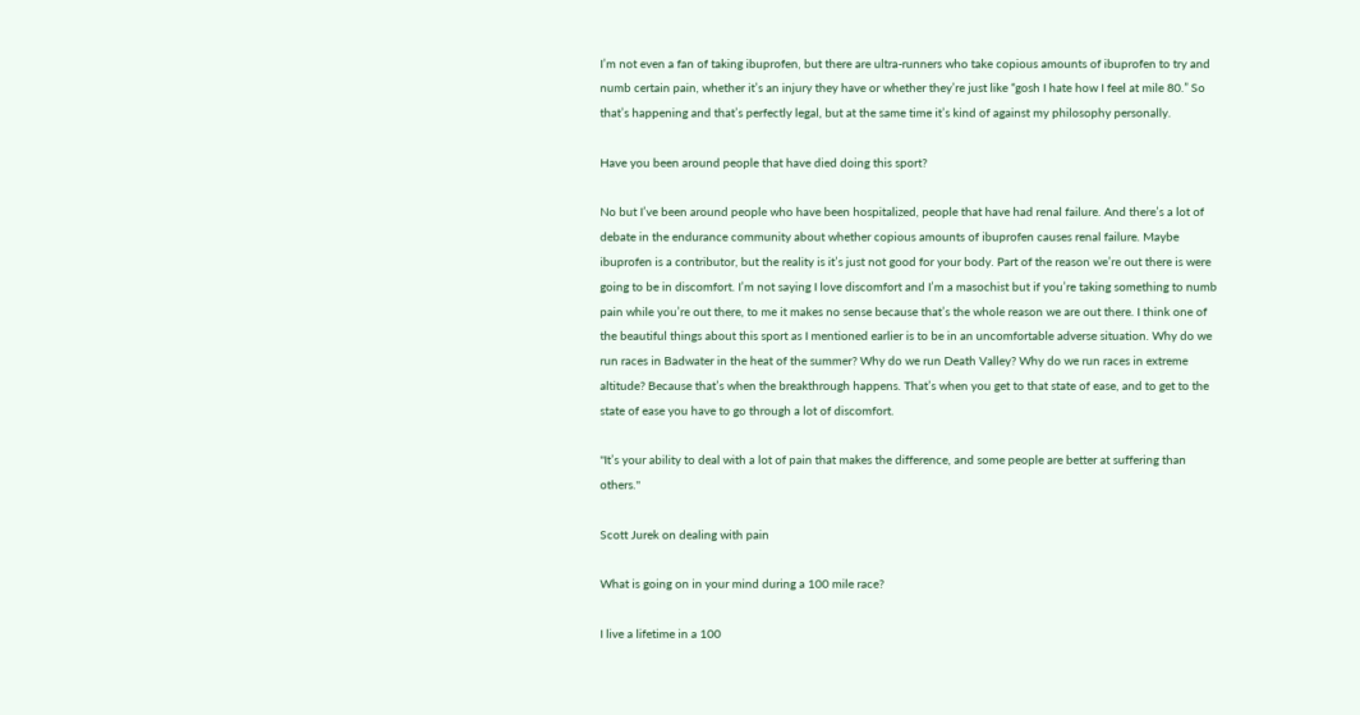I’m not even a fan of taking ibuprofen, but there are ultra-runners who take copious amounts of ibuprofen to try and numb certain pain, whether it’s an injury they have or whether they’re just like “gosh I hate how I feel at mile 80.” So that’s happening and that’s perfectly legal, but at the same time it’s kind of against my philosophy personally.

Have you been around people that have died doing this sport?

No but I’ve been around people who have been hospitalized, people that have had renal failure. And there’s a lot of debate in the endurance community about whether copious amounts of ibuprofen causes renal failure. Maybe ibuprofen is a contributor, but the reality is it’s just not good for your body. Part of the reason we’re out there is were going to be in discomfort. I’m not saying I love discomfort and I’m a masochist but if you’re taking something to numb pain while you’re out there, to me it makes no sense because that’s the whole reason we are out there. I think one of the beautiful things about this sport as I mentioned earlier is to be in an uncomfortable adverse situation. Why do we run races in Badwater in the heat of the summer? Why do we run Death Valley? Why do we run races in extreme altitude? Because that’s when the breakthrough happens. That’s when you get to that state of ease, and to get to the state of ease you have to go through a lot of discomfort.

"It’s your ability to deal with a lot of pain that makes the difference, and some people are better at suffering than others."

Scott Jurek on dealing with pain

What is going on in your mind during a 100 mile race?

I live a lifetime in a 100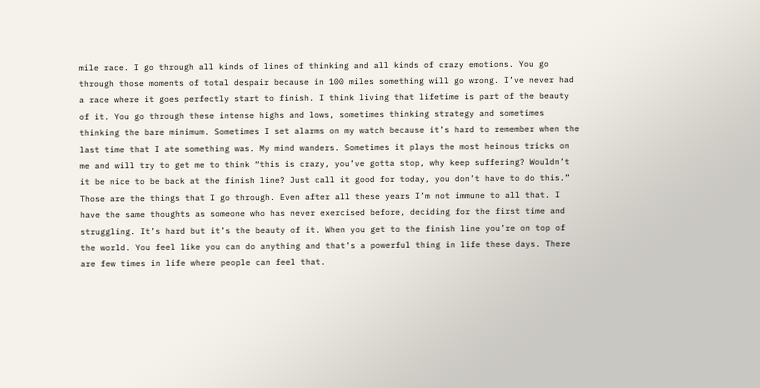mile race. I go through all kinds of lines of thinking and all kinds of crazy emotions. You go through those moments of total despair because in 100 miles something will go wrong. I’ve never had a race where it goes perfectly start to finish. I think living that lifetime is part of the beauty of it. You go through these intense highs and lows, sometimes thinking strategy and sometimes thinking the bare minimum. Sometimes I set alarms on my watch because it’s hard to remember when the last time that I ate something was. My mind wanders. Sometimes it plays the most heinous tricks on me and will try to get me to think “this is crazy, you’ve gotta stop, why keep suffering? Wouldn’t it be nice to be back at the finish line? Just call it good for today, you don’t have to do this.” Those are the things that I go through. Even after all these years I’m not immune to all that. I have the same thoughts as someone who has never exercised before, deciding for the first time and struggling. It’s hard but it’s the beauty of it. When you get to the finish line you’re on top of the world. You feel like you can do anything and that’s a powerful thing in life these days. There are few times in life where people can feel that.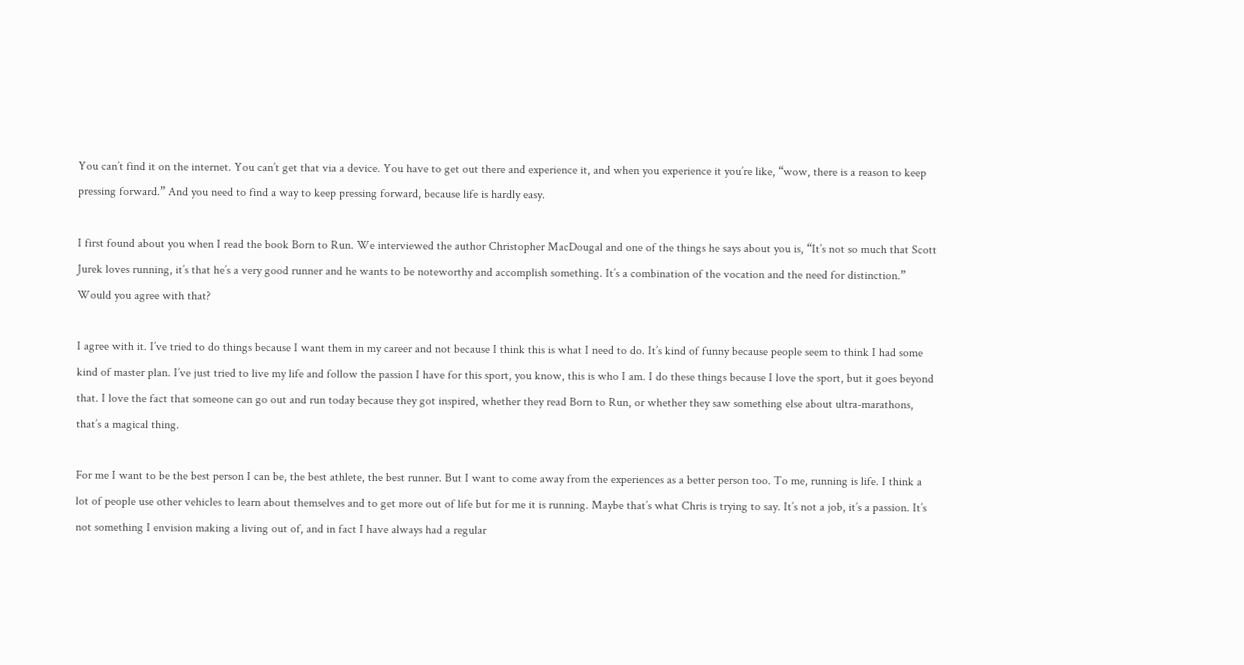You can’t find it on the internet. You can’t get that via a device. You have to get out there and experience it, and when you experience it you’re like, “wow, there is a reason to keep pressing forward.” And you need to find a way to keep pressing forward, because life is hardly easy.

I first found about you when I read the book Born to Run. We interviewed the author Christopher MacDougal and one of the things he says about you is, “It’s not so much that Scott Jurek loves running, it’s that he’s a very good runner and he wants to be noteworthy and accomplish something. It’s a combination of the vocation and the need for distinction.” Would you agree with that?

I agree with it. I’ve tried to do things because I want them in my career and not because I think this is what I need to do. It’s kind of funny because people seem to think I had some kind of master plan. I’ve just tried to live my life and follow the passion I have for this sport, you know, this is who I am. I do these things because I love the sport, but it goes beyond that. I love the fact that someone can go out and run today because they got inspired, whether they read Born to Run, or whether they saw something else about ultra-marathons, that’s a magical thing.

For me I want to be the best person I can be, the best athlete, the best runner. But I want to come away from the experiences as a better person too. To me, running is life. I think a lot of people use other vehicles to learn about themselves and to get more out of life but for me it is running. Maybe that’s what Chris is trying to say. It’s not a job, it’s a passion. It’s not something I envision making a living out of, and in fact I have always had a regular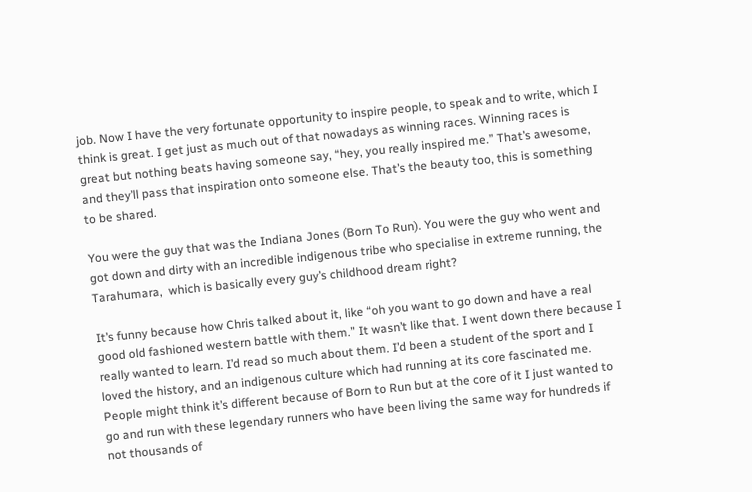job. Now I have the very fortunate opportunity to inspire people, to speak and to write, which I think is great. I get just as much out of that nowadays as winning races. Winning races is great but nothing beats having someone say, “hey, you really inspired me.” That’s awesome, and they’ll pass that inspiration onto someone else. That’s the beauty too, this is something to be shared.

You were the guy that was the Indiana Jones (Born To Run). You were the guy who went and got down and dirty with an incredible indigenous tribe who specialise in extreme running, the Tarahumara,  which is basically every guy’s childhood dream right?

It’s funny because how Chris talked about it, like “oh you want to go down and have a real good old fashioned western battle with them.” It wasn’t like that. I went down there because I really wanted to learn. I’d read so much about them. I’d been a student of the sport and I loved the history, and an indigenous culture which had running at its core fascinated me. People might think it’s different because of Born to Run but at the core of it I just wanted to go and run with these legendary runners who have been living the same way for hundreds if not thousands of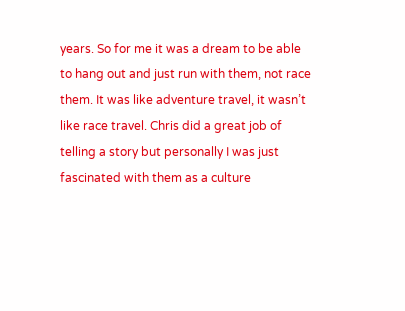years. So for me it was a dream to be able to hang out and just run with them, not race them. It was like adventure travel, it wasn’t like race travel. Chris did a great job of telling a story but personally I was just fascinated with them as a culture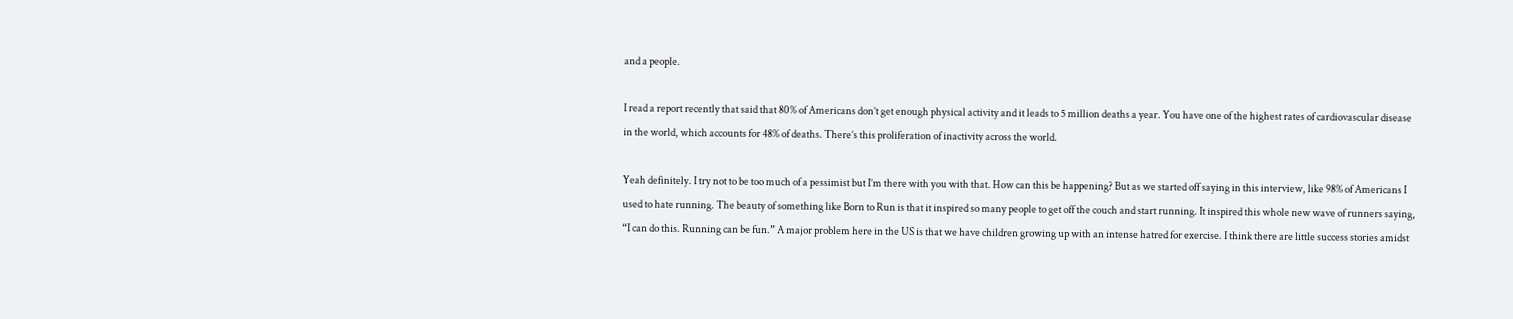and a people.

I read a report recently that said that 80% of Americans don’t get enough physical activity and it leads to 5 million deaths a year. You have one of the highest rates of cardiovascular disease in the world, which accounts for 48% of deaths. There’s this proliferation of inactivity across the world.

Yeah definitely. I try not to be too much of a pessimist but I’m there with you with that. How can this be happening? But as we started off saying in this interview, like 98% of Americans I used to hate running. The beauty of something like Born to Run is that it inspired so many people to get off the couch and start running. It inspired this whole new wave of runners saying, “I can do this. Running can be fun.” A major problem here in the US is that we have children growing up with an intense hatred for exercise. I think there are little success stories amidst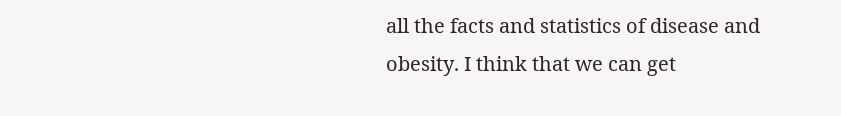all the facts and statistics of disease and obesity. I think that we can get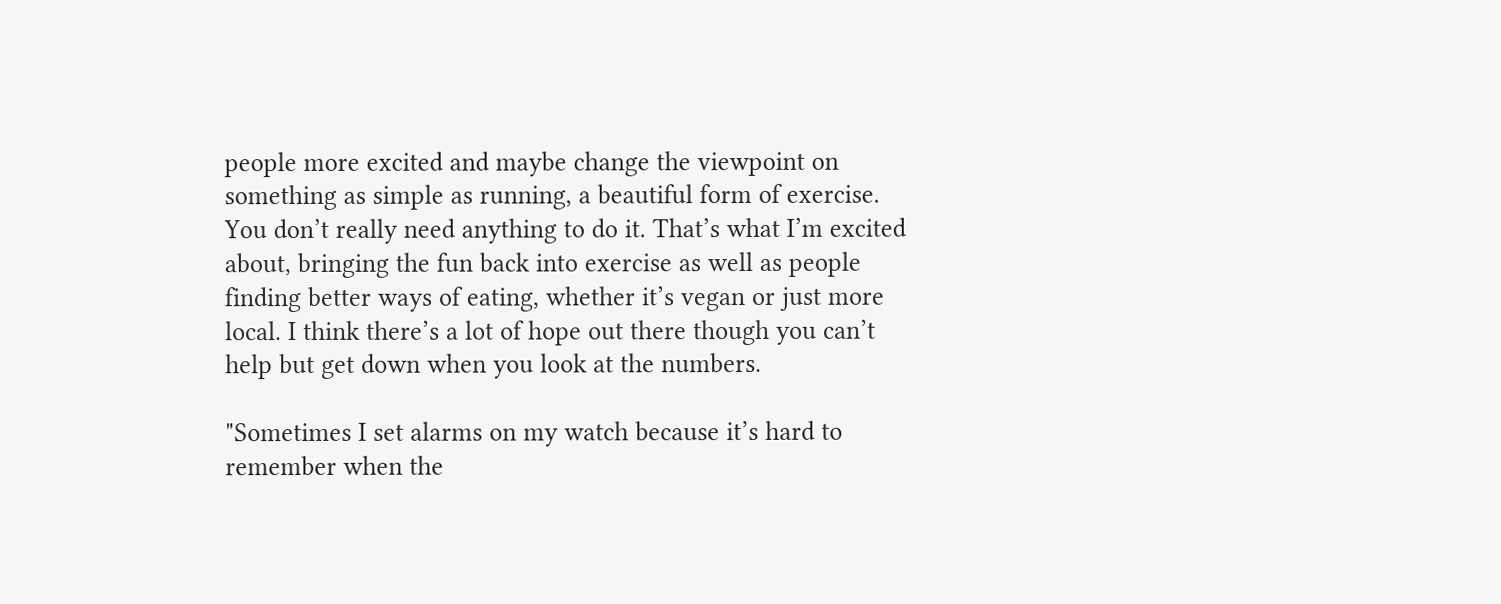people more excited and maybe change the viewpoint on something as simple as running, a beautiful form of exercise. You don’t really need anything to do it. That’s what I’m excited about, bringing the fun back into exercise as well as people finding better ways of eating, whether it’s vegan or just more local. I think there’s a lot of hope out there though you can’t help but get down when you look at the numbers.

"Sometimes I set alarms on my watch because it’s hard to remember when the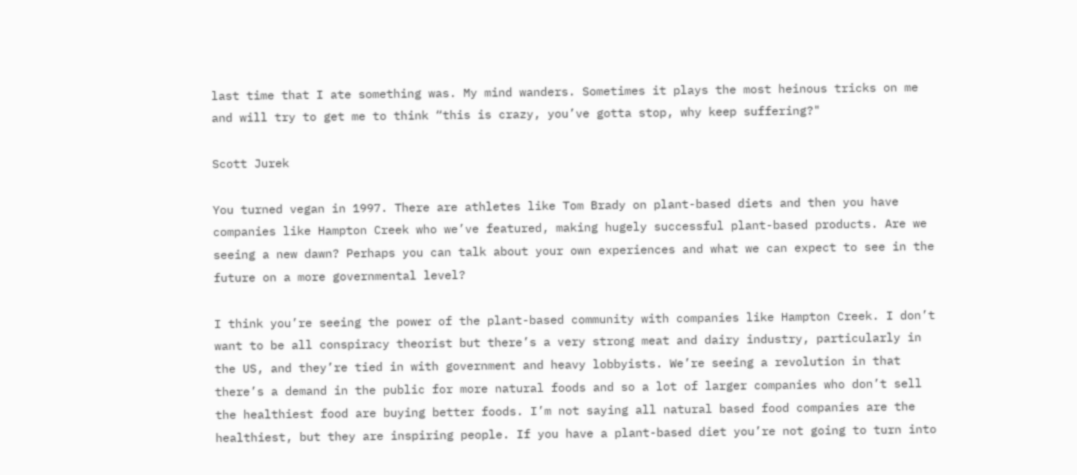last time that I ate something was. My mind wanders. Sometimes it plays the most heinous tricks on me and will try to get me to think “this is crazy, you’ve gotta stop, why keep suffering?"

Scott Jurek

You turned vegan in 1997. There are athletes like Tom Brady on plant-based diets and then you have companies like Hampton Creek who we’ve featured, making hugely successful plant-based products. Are we seeing a new dawn? Perhaps you can talk about your own experiences and what we can expect to see in the future on a more governmental level?

I think you’re seeing the power of the plant-based community with companies like Hampton Creek. I don’t want to be all conspiracy theorist but there’s a very strong meat and dairy industry, particularly in the US, and they’re tied in with government and heavy lobbyists. We’re seeing a revolution in that there’s a demand in the public for more natural foods and so a lot of larger companies who don’t sell the healthiest food are buying better foods. I’m not saying all natural based food companies are the healthiest, but they are inspiring people. If you have a plant-based diet you’re not going to turn into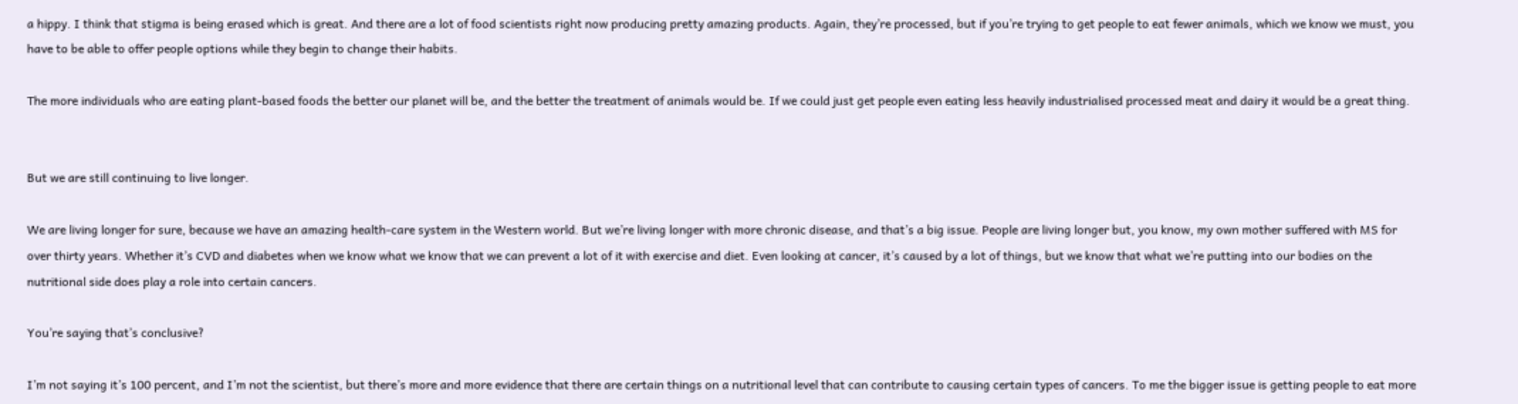a hippy. I think that stigma is being erased which is great. And there are a lot of food scientists right now producing pretty amazing products. Again, they’re processed, but if you’re trying to get people to eat fewer animals, which we know we must, you have to be able to offer people options while they begin to change their habits.

The more individuals who are eating plant-based foods the better our planet will be, and the better the treatment of animals would be. If we could just get people even eating less heavily industrialised processed meat and dairy it would be a great thing.


But we are still continuing to live longer.

We are living longer for sure, because we have an amazing health-care system in the Western world. But we’re living longer with more chronic disease, and that’s a big issue. People are living longer but, you know, my own mother suffered with MS for over thirty years. Whether it’s CVD and diabetes when we know what we know that we can prevent a lot of it with exercise and diet. Even looking at cancer, it’s caused by a lot of things, but we know that what we’re putting into our bodies on the nutritional side does play a role into certain cancers.

You’re saying that’s conclusive?

I’m not saying it’s 100 percent, and I’m not the scientist, but there’s more and more evidence that there are certain things on a nutritional level that can contribute to causing certain types of cancers. To me the bigger issue is getting people to eat more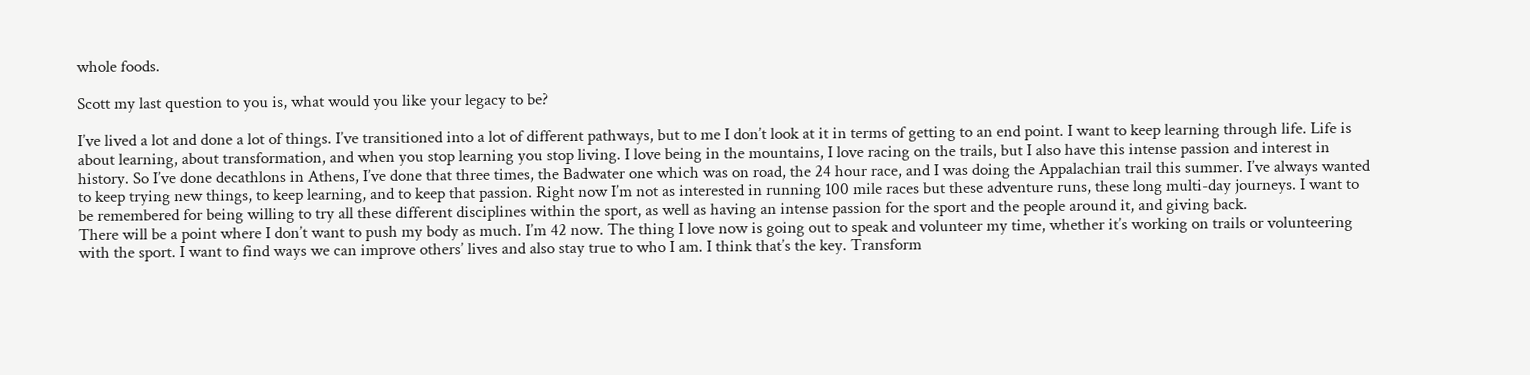whole foods.

Scott my last question to you is, what would you like your legacy to be?

I’ve lived a lot and done a lot of things. I’ve transitioned into a lot of different pathways, but to me I don’t look at it in terms of getting to an end point. I want to keep learning through life. Life is about learning, about transformation, and when you stop learning you stop living. I love being in the mountains, I love racing on the trails, but I also have this intense passion and interest in history. So I’ve done decathlons in Athens, I’ve done that three times, the Badwater one which was on road, the 24 hour race, and I was doing the Appalachian trail this summer. I’ve always wanted to keep trying new things, to keep learning, and to keep that passion. Right now I’m not as interested in running 100 mile races but these adventure runs, these long multi-day journeys. I want to be remembered for being willing to try all these different disciplines within the sport, as well as having an intense passion for the sport and the people around it, and giving back.
There will be a point where I don’t want to push my body as much. I’m 42 now. The thing I love now is going out to speak and volunteer my time, whether it’s working on trails or volunteering with the sport. I want to find ways we can improve others’ lives and also stay true to who I am. I think that’s the key. Transform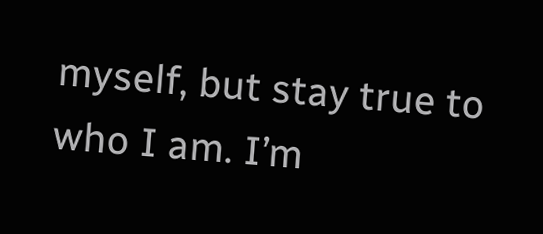myself, but stay true to who I am. I’m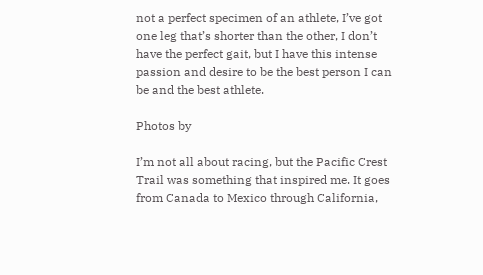not a perfect specimen of an athlete, I’ve got one leg that’s shorter than the other, I don’t have the perfect gait, but I have this intense passion and desire to be the best person I can be and the best athlete.

Photos by

I’m not all about racing, but the Pacific Crest Trail was something that inspired me. It goes from Canada to Mexico through California,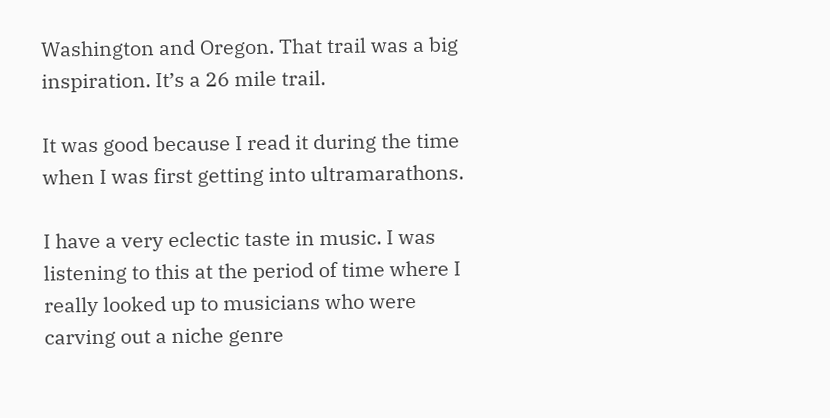Washington and Oregon. That trail was a big inspiration. It’s a 26 mile trail.

It was good because I read it during the time when I was first getting into ultramarathons.

I have a very eclectic taste in music. I was listening to this at the period of time where I really looked up to musicians who were carving out a niche genre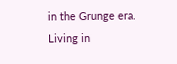in the Grunge era. Living in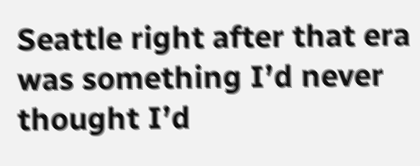Seattle right after that era was something I’d never thought I’d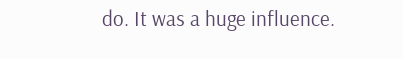do. It was a huge influence.